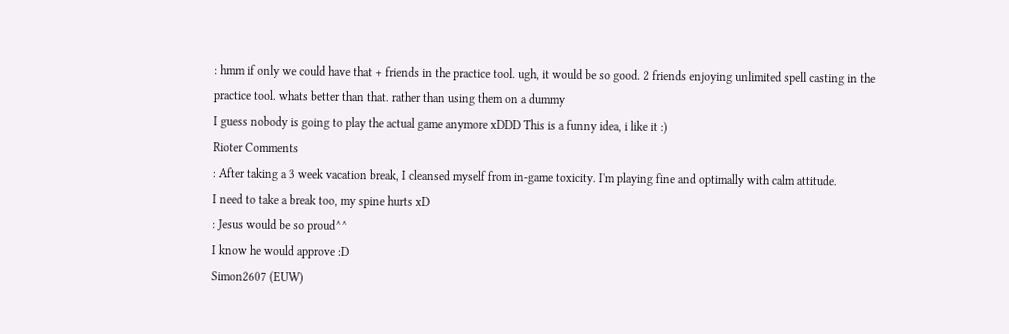: hmm if only we could have that + friends in the practice tool. ugh, it would be so good. 2 friends enjoying unlimited spell casting in the practice tool. whats better than that. rather than using them on a dummy
I guess nobody is going to play the actual game anymore xDDD This is a funny idea, i like it :)
Rioter Comments
: After taking a 3 week vacation break, I cleansed myself from in-game toxicity. I'm playing fine and optimally with calm attitude.
I need to take a break too, my spine hurts xD
: Jesus would be so proud^^
I know he would approve :D
Simon2607 (EUW)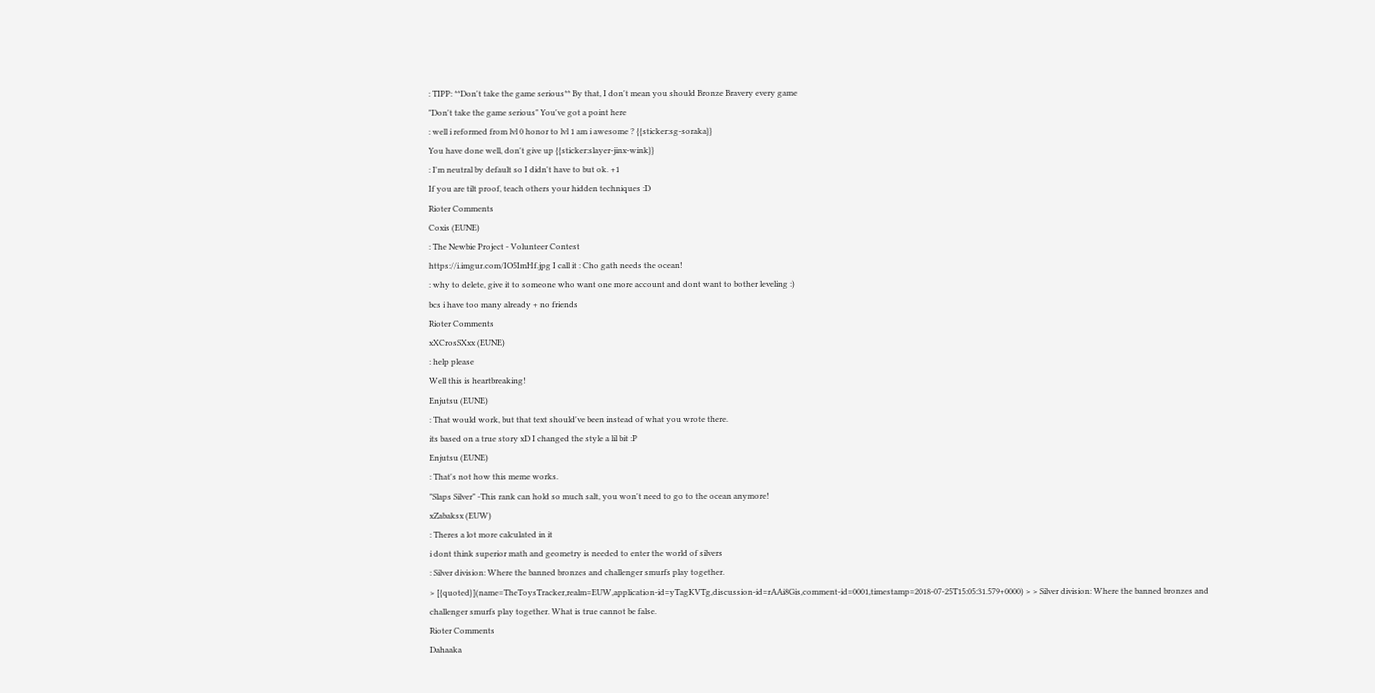: TIPP: **Don't take the game serious** By that, I don't mean you should Bronze Bravery every game
"Don't take the game serious" You've got a point here
: well i reformed from lvl 0 honor to lvl 1 am i awesome ? {{sticker:sg-soraka}}
You have done well, don't give up {{sticker:slayer-jinx-wink}}
: I'm neutral by default so I didn't have to but ok. +1
If you are tilt proof, teach others your hidden techniques :D
Rioter Comments
Coxis (EUNE)
: The Newbie Project - Volunteer Contest
https://i.imgur.com/IO5ImHf.jpg I call it : Cho gath needs the ocean!
: why to delete, give it to someone who want one more account and dont want to bother leveling :)
bcs i have too many already + no friends
Rioter Comments
xXCrosSXxx (EUNE)
: help please
Well this is heartbreaking!
Enjutsu (EUNE)
: That would work, but that text should've been instead of what you wrote there.
its based on a true story xD I changed the style a lil bit :P
Enjutsu (EUNE)
: That's not how this meme works.
"Slaps Silver" -This rank can hold so much salt, you won't need to go to the ocean anymore!
xZabaksx (EUW)
: Theres a lot more calculated in it
i dont think superior math and geometry is needed to enter the world of silvers
: Silver division: Where the banned bronzes and challenger smurfs play together.
> [{quoted}](name=TheToysTracker,realm=EUW,application-id=yTagKVTg,discussion-id=rAAi8Gis,comment-id=0001,timestamp=2018-07-25T15:05:31.579+0000) > > Silver division: Where the banned bronzes and challenger smurfs play together. What is true cannot be false.
Rioter Comments
Dahaaka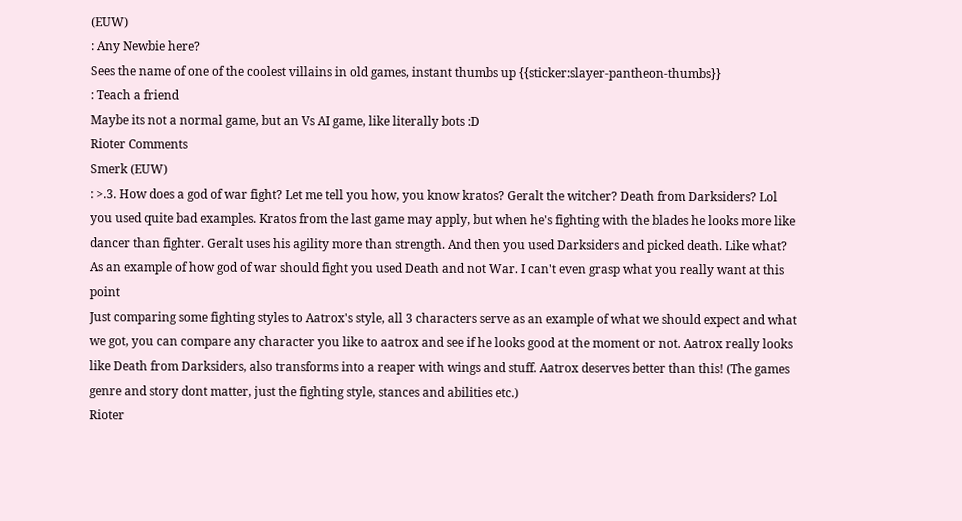(EUW)
: Any Newbie here?
Sees the name of one of the coolest villains in old games, instant thumbs up {{sticker:slayer-pantheon-thumbs}}
: Teach a friend
Maybe its not a normal game, but an Vs AI game, like literally bots :D
Rioter Comments
Smerk (EUW)
: >.3. How does a god of war fight? Let me tell you how, you know kratos? Geralt the witcher? Death from Darksiders? Lol you used quite bad examples. Kratos from the last game may apply, but when he's fighting with the blades he looks more like dancer than fighter. Geralt uses his agility more than strength. And then you used Darksiders and picked death. Like what? As an example of how god of war should fight you used Death and not War. I can't even grasp what you really want at this point
Just comparing some fighting styles to Aatrox's style, all 3 characters serve as an example of what we should expect and what we got, you can compare any character you like to aatrox and see if he looks good at the moment or not. Aatrox really looks like Death from Darksiders, also transforms into a reaper with wings and stuff. Aatrox deserves better than this! (The games genre and story dont matter, just the fighting style, stances and abilities etc.)
Rioter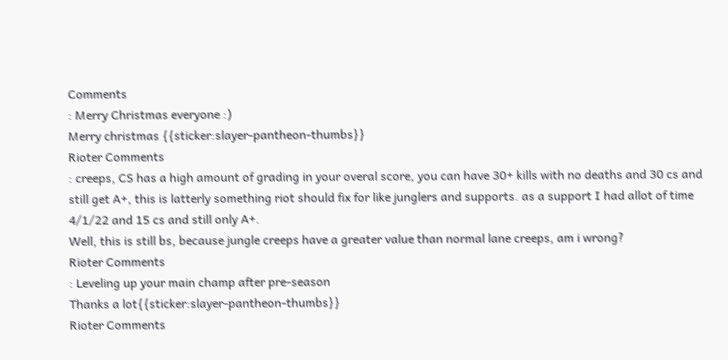Comments
: Merry Christmas everyone :)
Merry christmas {{sticker:slayer-pantheon-thumbs}}
Rioter Comments
: creeps, CS has a high amount of grading in your overal score, you can have 30+ kills with no deaths and 30 cs and still get A+, this is latterly something riot should fix for like junglers and supports. as a support I had allot of time 4/1/22 and 15 cs and still only A+.
Well, this is still bs, because jungle creeps have a greater value than normal lane creeps, am i wrong?
Rioter Comments
: Leveling up your main champ after pre-season
Thanks a lot{{sticker:slayer-pantheon-thumbs}}
Rioter Comments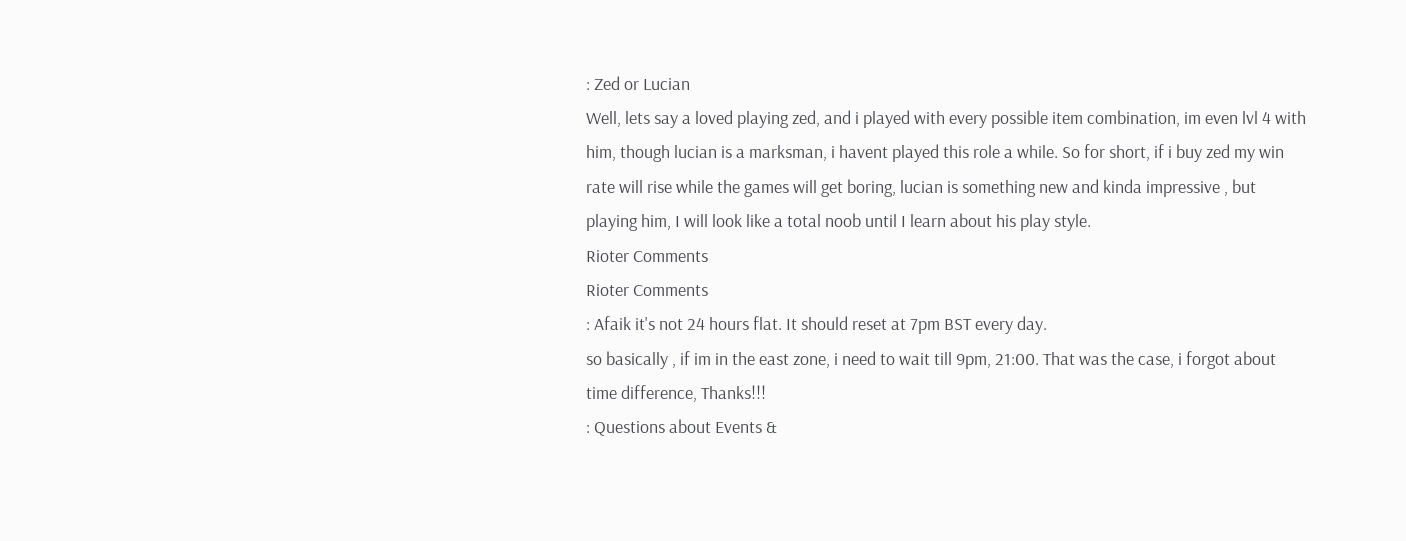: Zed or Lucian
Well, lets say a loved playing zed, and i played with every possible item combination, im even lvl 4 with him, though lucian is a marksman, i havent played this role a while. So for short, if i buy zed my win rate will rise while the games will get boring, lucian is something new and kinda impressive , but playing him, I will look like a total noob until I learn about his play style.
Rioter Comments
Rioter Comments
: Afaik it's not 24 hours flat. It should reset at 7pm BST every day.
so basically , if im in the east zone, i need to wait till 9pm, 21:00. That was the case, i forgot about time difference, Thanks!!!
: Questions about Events &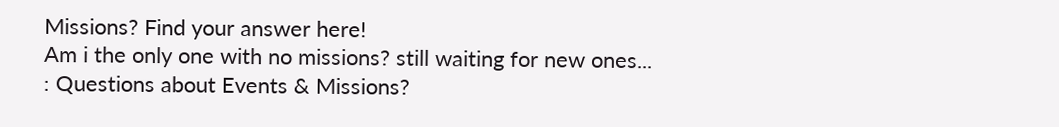Missions? Find your answer here!
Am i the only one with no missions? still waiting for new ones...
: Questions about Events & Missions?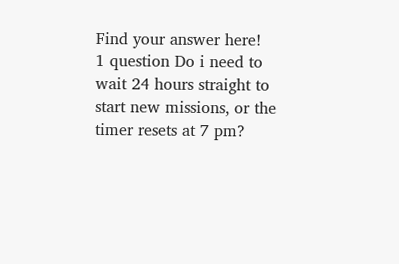Find your answer here!
1 question Do i need to wait 24 hours straight to start new missions, or the timer resets at 7 pm?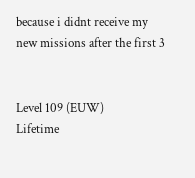because i didnt receive my new missions after the first 3


Level 109 (EUW)
Lifetime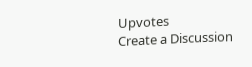Upvotes
Create a Discussion